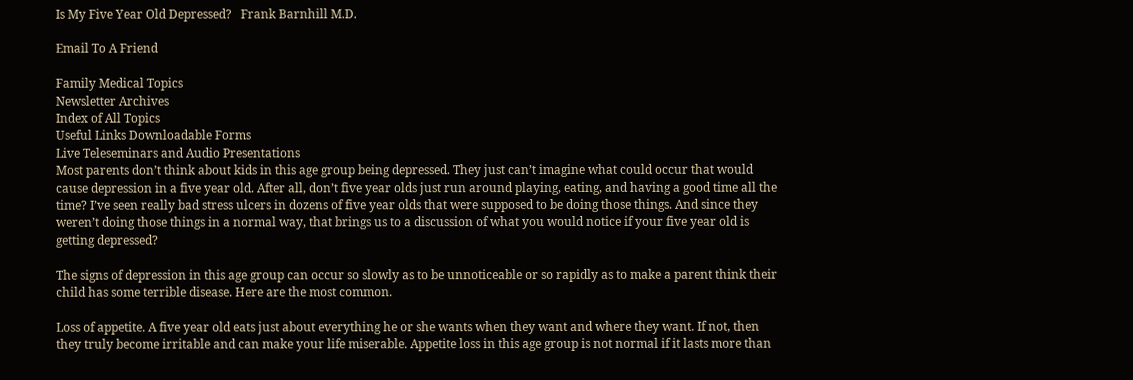Is My Five Year Old Depressed?   Frank Barnhill M.D.

Email To A Friend

Family Medical Topics
Newsletter Archives
Index of All Topics
Useful Links Downloadable Forms
Live Teleseminars and Audio Presentations
Most parents don’t think about kids in this age group being depressed. They just can’t imagine what could occur that would cause depression in a five year old. After all, don’t five year olds just run around playing, eating, and having a good time all the time? I’ve seen really bad stress ulcers in dozens of five year olds that were supposed to be doing those things. And since they weren’t doing those things in a normal way, that brings us to a discussion of what you would notice if your five year old is getting depressed?

The signs of depression in this age group can occur so slowly as to be unnoticeable or so rapidly as to make a parent think their child has some terrible disease. Here are the most common.

Loss of appetite. A five year old eats just about everything he or she wants when they want and where they want. If not, then they truly become irritable and can make your life miserable. Appetite loss in this age group is not normal if it lasts more than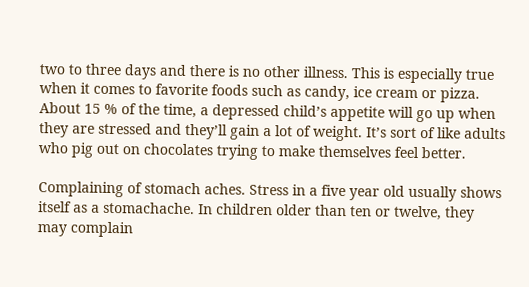two to three days and there is no other illness. This is especially true when it comes to favorite foods such as candy, ice cream or pizza. About 15 % of the time, a depressed child’s appetite will go up when they are stressed and they’ll gain a lot of weight. It’s sort of like adults who pig out on chocolates trying to make themselves feel better.

Complaining of stomach aches. Stress in a five year old usually shows itself as a stomachache. In children older than ten or twelve, they may complain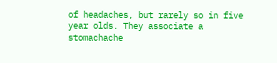of headaches, but rarely so in five year olds. They associate a stomachache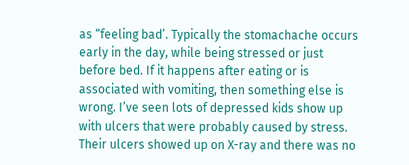as “feeling bad’. Typically the stomachache occurs early in the day, while being stressed or just before bed. If it happens after eating or is associated with vomiting, then something else is wrong. I’ve seen lots of depressed kids show up with ulcers that were probably caused by stress. Their ulcers showed up on X-ray and there was no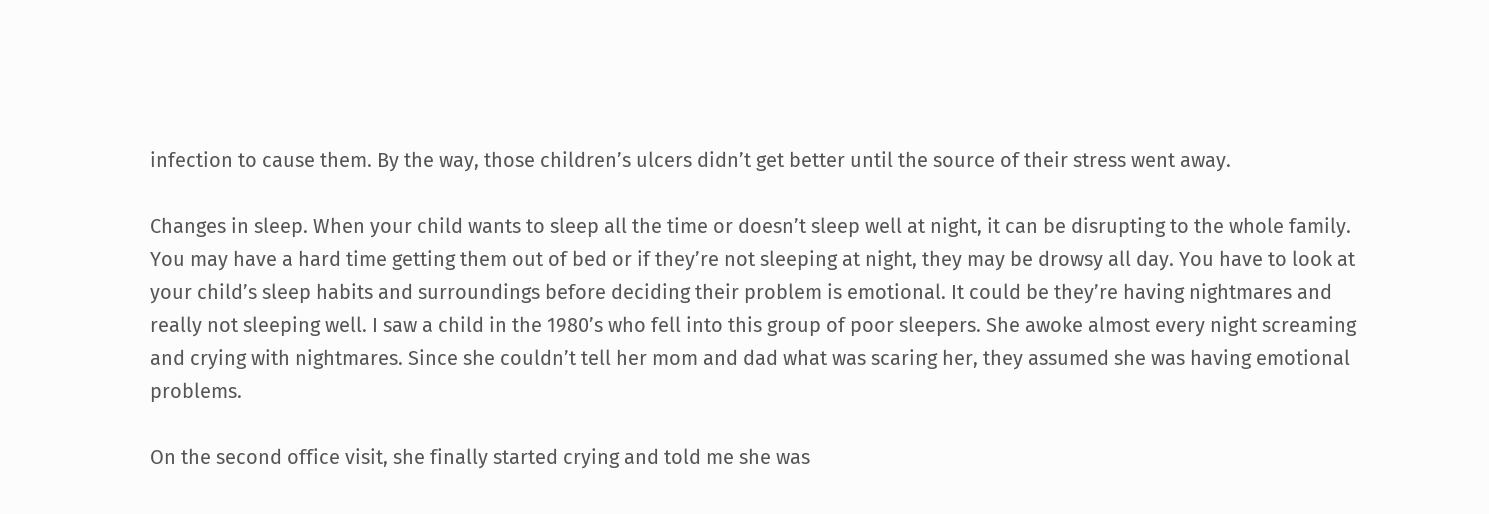infection to cause them. By the way, those children’s ulcers didn’t get better until the source of their stress went away.

Changes in sleep. When your child wants to sleep all the time or doesn’t sleep well at night, it can be disrupting to the whole family. You may have a hard time getting them out of bed or if they’re not sleeping at night, they may be drowsy all day. You have to look at your child’s sleep habits and surroundings before deciding their problem is emotional. It could be they’re having nightmares and really not sleeping well. I saw a child in the 1980’s who fell into this group of poor sleepers. She awoke almost every night screaming and crying with nightmares. Since she couldn’t tell her mom and dad what was scaring her, they assumed she was having emotional problems.

On the second office visit, she finally started crying and told me she was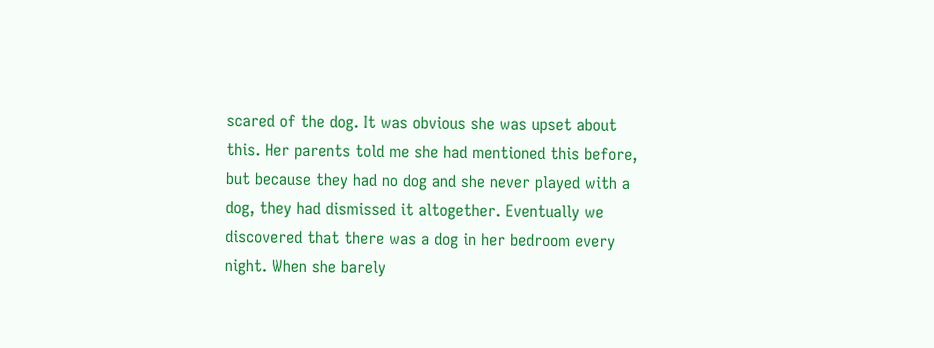scared of the dog. It was obvious she was upset about this. Her parents told me she had mentioned this before, but because they had no dog and she never played with a dog, they had dismissed it altogether. Eventually we discovered that there was a dog in her bedroom every night. When she barely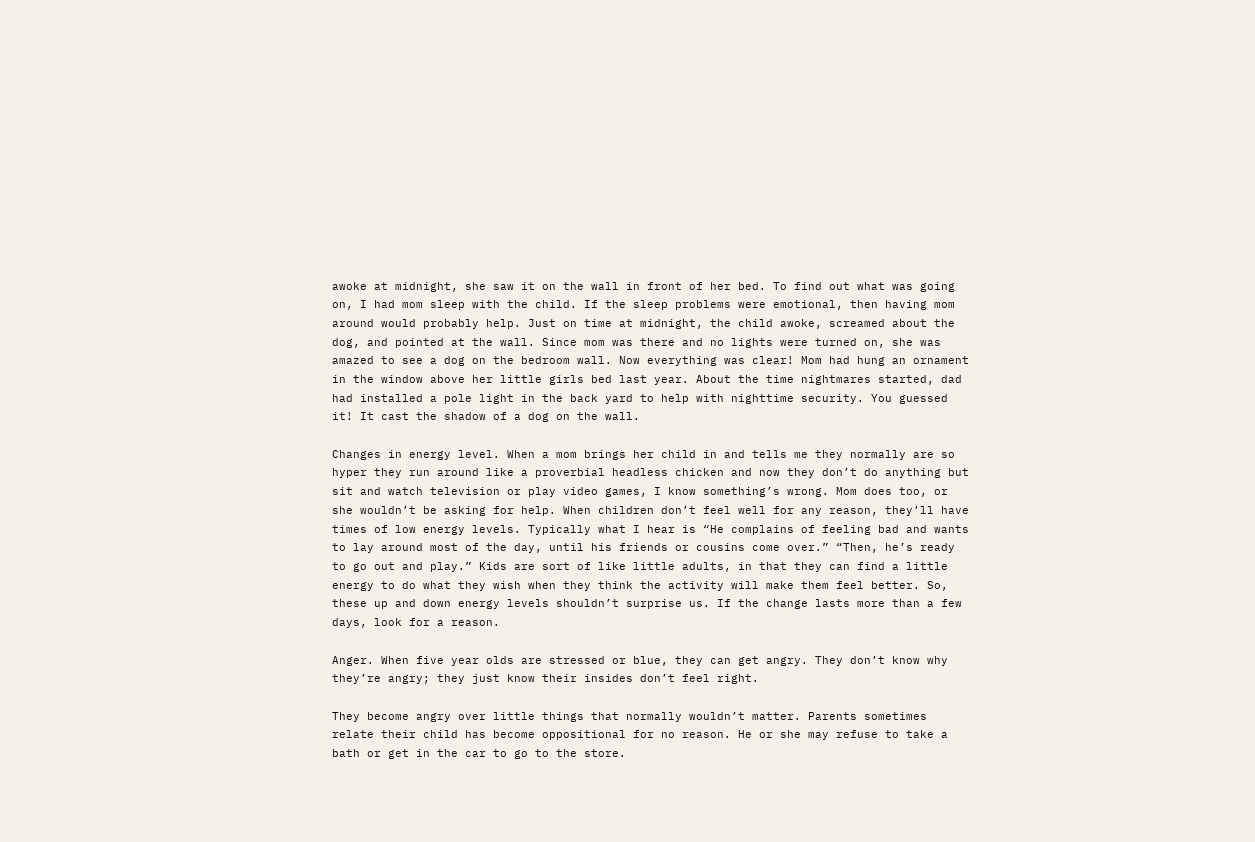awoke at midnight, she saw it on the wall in front of her bed. To find out what was going on, I had mom sleep with the child. If the sleep problems were emotional, then having mom around would probably help. Just on time at midnight, the child awoke, screamed about the dog, and pointed at the wall. Since mom was there and no lights were turned on, she was amazed to see a dog on the bedroom wall. Now everything was clear! Mom had hung an ornament in the window above her little girls bed last year. About the time nightmares started, dad had installed a pole light in the back yard to help with nighttime security. You guessed it! It cast the shadow of a dog on the wall.

Changes in energy level. When a mom brings her child in and tells me they normally are so hyper they run around like a proverbial headless chicken and now they don’t do anything but sit and watch television or play video games, I know something’s wrong. Mom does too, or she wouldn’t be asking for help. When children don’t feel well for any reason, they’ll have times of low energy levels. Typically what I hear is “He complains of feeling bad and wants to lay around most of the day, until his friends or cousins come over.” “Then, he’s ready to go out and play.” Kids are sort of like little adults, in that they can find a little energy to do what they wish when they think the activity will make them feel better. So, these up and down energy levels shouldn’t surprise us. If the change lasts more than a few days, look for a reason.

Anger. When five year olds are stressed or blue, they can get angry. They don’t know why they’re angry; they just know their insides don’t feel right.

They become angry over little things that normally wouldn’t matter. Parents sometimes relate their child has become oppositional for no reason. He or she may refuse to take a bath or get in the car to go to the store.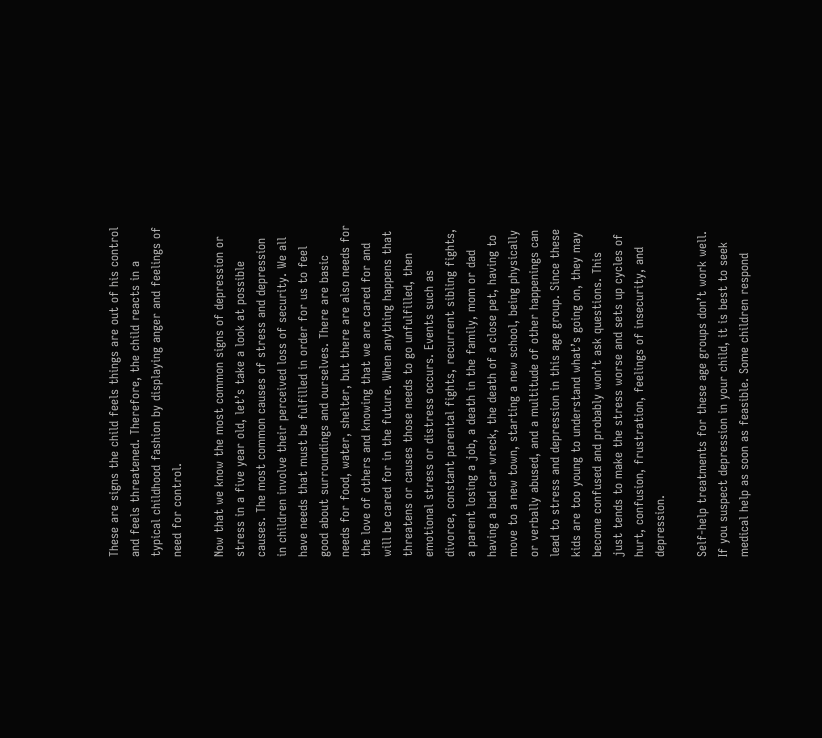These are signs the child feels things are out of his control and feels threatened. Therefore, the child reacts in a typical childhood fashion by displaying anger and feelings of need for control.

Now that we know the most common signs of depression or stress in a five year old, let’s take a look at possible causes. The most common causes of stress and depression in children involve their perceived loss of security. We all have needs that must be fulfilled in order for us to feel good about surroundings and ourselves. There are basic needs for food, water, shelter, but there are also needs for the love of others and knowing that we are cared for and will be cared for in the future. When anything happens that threatens or causes those needs to go unfulfilled, then emotional stress or distress occurs. Events such as divorce, constant parental fights, recurrent sibling fights, a parent losing a job, a death in the family, mom or dad having a bad car wreck, the death of a close pet, having to move to a new town, starting a new school, being physically or verbally abused, and a multitude of other happenings can lead to stress and depression in this age group. Since these kids are too young to understand what’s going on, they may become confused and probably won’t ask questions. This just tends to make the stress worse and sets up cycles of hurt, confusion, frustration, feelings of insecurity, and depression.

Self-help treatments for these age groups don’t work well. If you suspect depression in your child, it is best to seek medical help as soon as feasible. Some children respond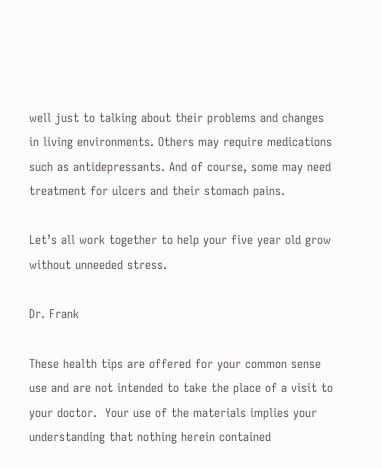well just to talking about their problems and changes in living environments. Others may require medications such as antidepressants. And of course, some may need treatment for ulcers and their stomach pains.

Let’s all work together to help your five year old grow without unneeded stress.

Dr. Frank

These health tips are offered for your common sense use and are not intended to take the place of a visit to your doctor.  Your use of the materials implies your understanding that nothing herein contained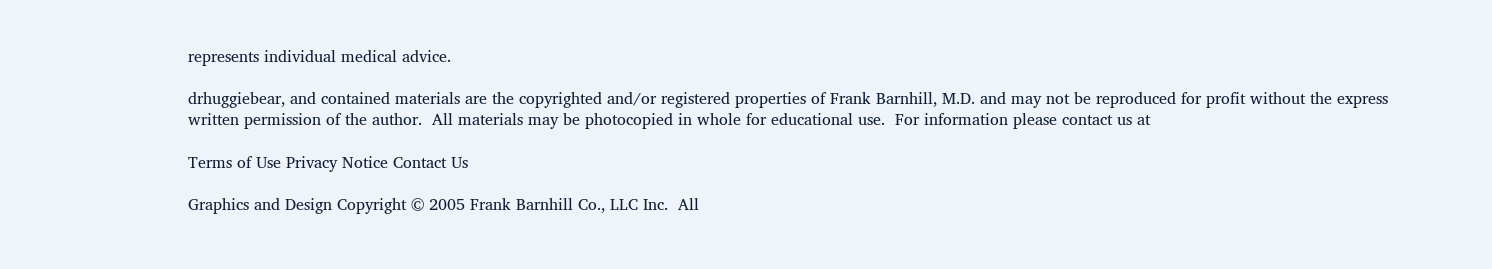represents individual medical advice.

drhuggiebear, and contained materials are the copyrighted and/or registered properties of Frank Barnhill, M.D. and may not be reproduced for profit without the express written permission of the author.  All materials may be photocopied in whole for educational use.  For information please contact us at

Terms of Use Privacy Notice Contact Us

Graphics and Design Copyright © 2005 Frank Barnhill Co., LLC Inc.  All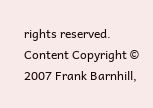rights reserved.
Content Copyright © 2007 Frank Barnhill,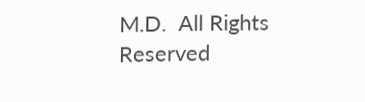M.D.  All Rights Reserved